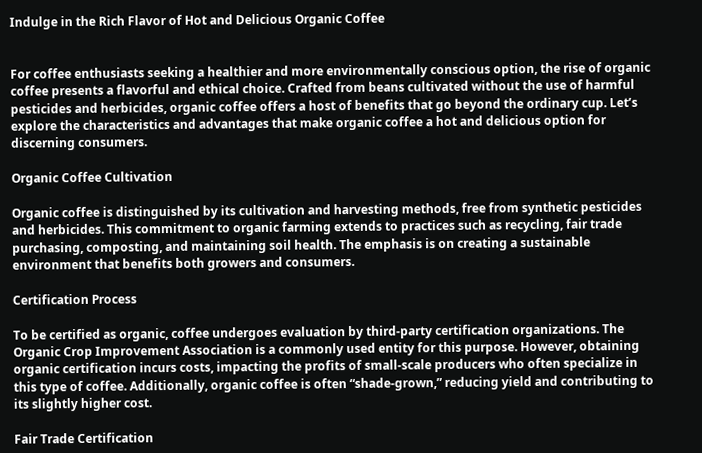Indulge in the Rich Flavor of Hot and Delicious Organic Coffee


For coffee enthusiasts seeking a healthier and more environmentally conscious option, the rise of organic coffee presents a flavorful and ethical choice. Crafted from beans cultivated without the use of harmful pesticides and herbicides, organic coffee offers a host of benefits that go beyond the ordinary cup. Let’s explore the characteristics and advantages that make organic coffee a hot and delicious option for discerning consumers.

Organic Coffee Cultivation

Organic coffee is distinguished by its cultivation and harvesting methods, free from synthetic pesticides and herbicides. This commitment to organic farming extends to practices such as recycling, fair trade purchasing, composting, and maintaining soil health. The emphasis is on creating a sustainable environment that benefits both growers and consumers.

Certification Process

To be certified as organic, coffee undergoes evaluation by third-party certification organizations. The Organic Crop Improvement Association is a commonly used entity for this purpose. However, obtaining organic certification incurs costs, impacting the profits of small-scale producers who often specialize in this type of coffee. Additionally, organic coffee is often “shade-grown,” reducing yield and contributing to its slightly higher cost.

Fair Trade Certification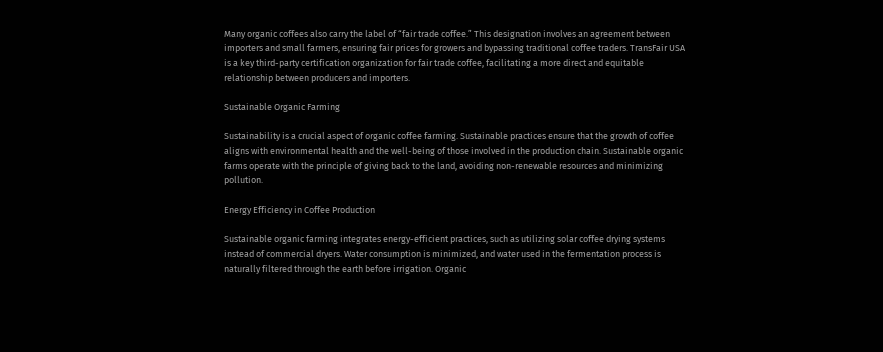Many organic coffees also carry the label of “fair trade coffee.” This designation involves an agreement between importers and small farmers, ensuring fair prices for growers and bypassing traditional coffee traders. TransFair USA is a key third-party certification organization for fair trade coffee, facilitating a more direct and equitable relationship between producers and importers.

Sustainable Organic Farming

Sustainability is a crucial aspect of organic coffee farming. Sustainable practices ensure that the growth of coffee aligns with environmental health and the well-being of those involved in the production chain. Sustainable organic farms operate with the principle of giving back to the land, avoiding non-renewable resources and minimizing pollution.

Energy Efficiency in Coffee Production

Sustainable organic farming integrates energy-efficient practices, such as utilizing solar coffee drying systems instead of commercial dryers. Water consumption is minimized, and water used in the fermentation process is naturally filtered through the earth before irrigation. Organic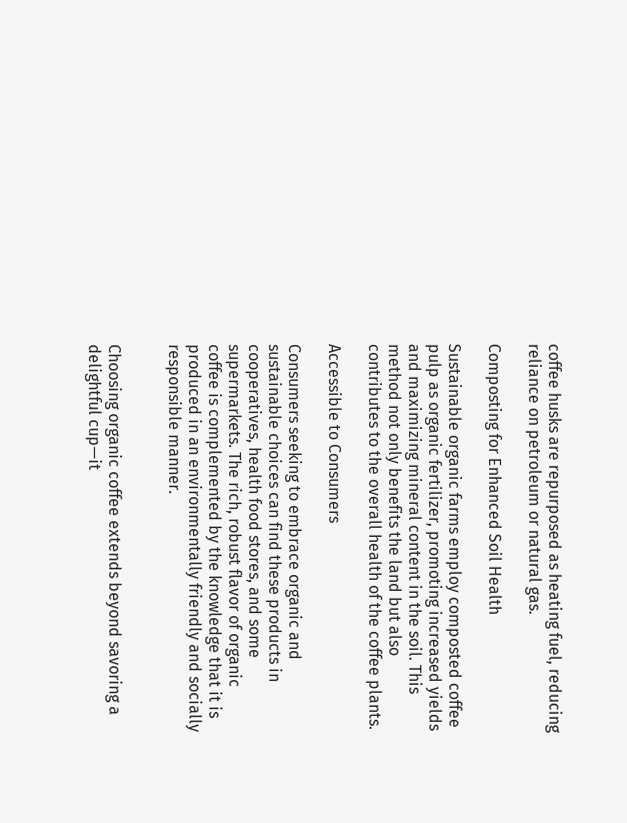coffee husks are repurposed as heating fuel, reducing reliance on petroleum or natural gas.

Composting for Enhanced Soil Health

Sustainable organic farms employ composted coffee pulp as organic fertilizer, promoting increased yields and maximizing mineral content in the soil. This method not only benefits the land but also contributes to the overall health of the coffee plants.

Accessible to Consumers

Consumers seeking to embrace organic and sustainable choices can find these products in cooperatives, health food stores, and some supermarkets. The rich, robust flavor of organic coffee is complemented by the knowledge that it is produced in an environmentally friendly and socially responsible manner.


Choosing organic coffee extends beyond savoring a delightful cup—it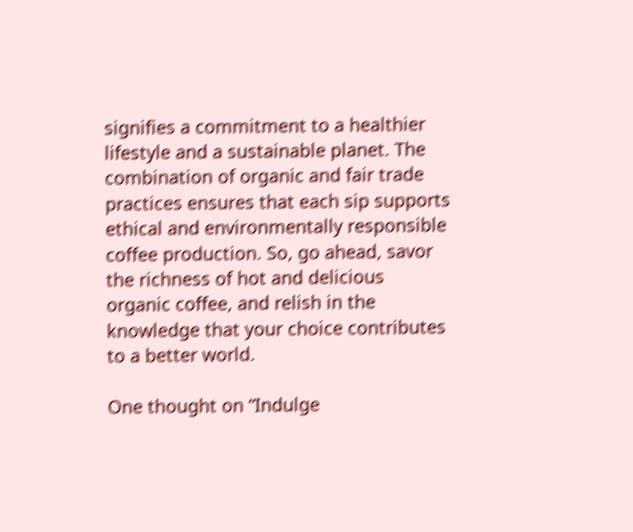signifies a commitment to a healthier lifestyle and a sustainable planet. The combination of organic and fair trade practices ensures that each sip supports ethical and environmentally responsible coffee production. So, go ahead, savor the richness of hot and delicious organic coffee, and relish in the knowledge that your choice contributes to a better world.

One thought on “Indulge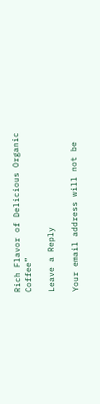Rich Flavor of Delicious Organic Coffee”

Leave a Reply

Your email address will not be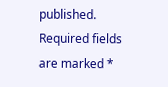published. Required fields are marked *